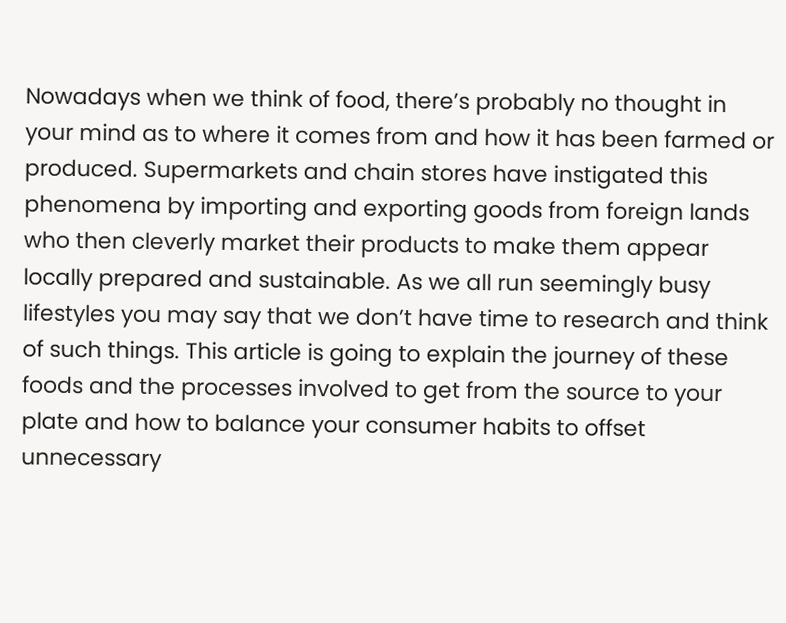Nowadays when we think of food, there’s probably no thought in your mind as to where it comes from and how it has been farmed or produced. Supermarkets and chain stores have instigated this phenomena by importing and exporting goods from foreign lands who then cleverly market their products to make them appear locally prepared and sustainable. As we all run seemingly busy lifestyles you may say that we don’t have time to research and think of such things. This article is going to explain the journey of these foods and the processes involved to get from the source to your plate and how to balance your consumer habits to offset unnecessary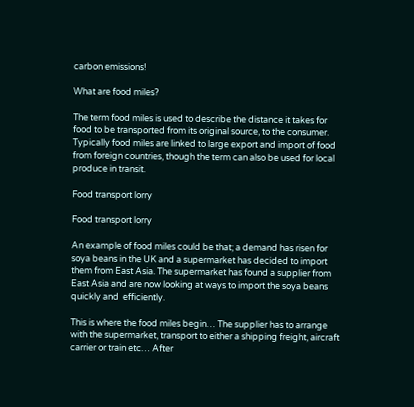carbon emissions!

What are food miles?

The term food miles is used to describe the distance it takes for food to be transported from its original source, to the consumer. Typically food miles are linked to large export and import of food from foreign countries, though the term can also be used for local produce in transit.

Food transport lorry

Food transport lorry

An example of food miles could be that; a demand has risen for soya beans in the UK and a supermarket has decided to import them from East Asia. The supermarket has found a supplier from East Asia and are now looking at ways to import the soya beans quickly and  efficiently.

This is where the food miles begin… The supplier has to arrange with the supermarket, transport to either a shipping freight, aircraft carrier or train etc… After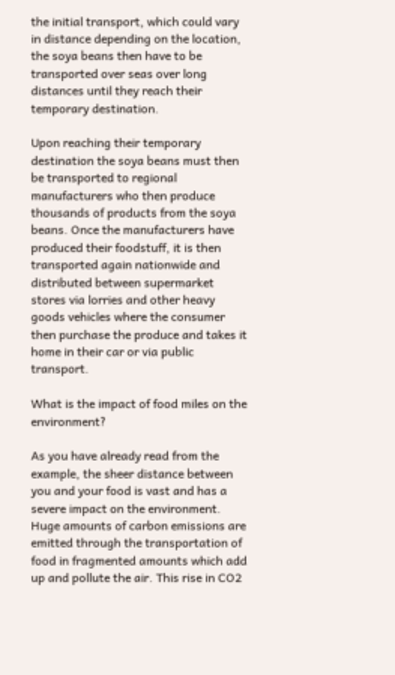the initial transport, which could vary in distance depending on the location, the soya beans then have to be transported over seas over long distances until they reach their temporary destination.

Upon reaching their temporary destination the soya beans must then be transported to regional manufacturers who then produce thousands of products from the soya beans. Once the manufacturers have produced their foodstuff, it is then transported again nationwide and distributed between supermarket stores via lorries and other heavy goods vehicles where the consumer then purchase the produce and takes it home in their car or via public transport.

What is the impact of food miles on the environment?

As you have already read from the example, the sheer distance between you and your food is vast and has a severe impact on the environment. Huge amounts of carbon emissions are emitted through the transportation of food in fragmented amounts which add up and pollute the air. This rise in CO2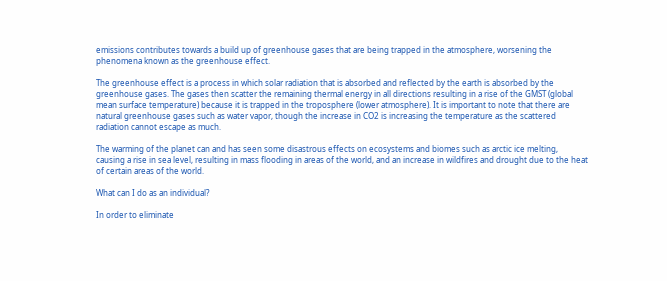emissions contributes towards a build up of greenhouse gases that are being trapped in the atmosphere, worsening the phenomena known as the greenhouse effect.

The greenhouse effect is a process in which solar radiation that is absorbed and reflected by the earth is absorbed by the greenhouse gases. The gases then scatter the remaining thermal energy in all directions resulting in a rise of the GMST (global mean surface temperature) because it is trapped in the troposphere (lower atmosphere). It is important to note that there are natural greenhouse gases such as water vapor, though the increase in CO2 is increasing the temperature as the scattered radiation cannot escape as much.

The warming of the planet can and has seen some disastrous effects on ecosystems and biomes such as arctic ice melting, causing a rise in sea level, resulting in mass flooding in areas of the world, and an increase in wildfires and drought due to the heat of certain areas of the world.

What can I do as an individual?

In order to eliminate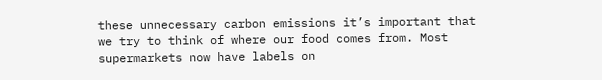these unnecessary carbon emissions it’s important that we try to think of where our food comes from. Most supermarkets now have labels on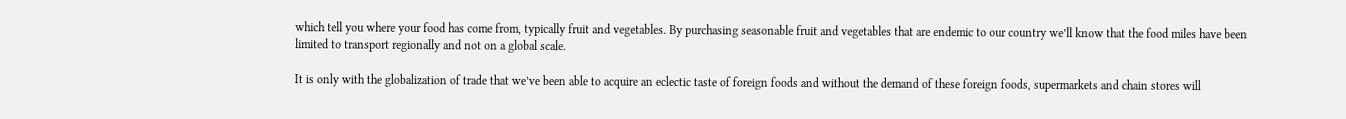which tell you where your food has come from, typically fruit and vegetables. By purchasing seasonable fruit and vegetables that are endemic to our country we’ll know that the food miles have been limited to transport regionally and not on a global scale.

It is only with the globalization of trade that we’ve been able to acquire an eclectic taste of foreign foods and without the demand of these foreign foods, supermarkets and chain stores will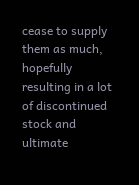cease to supply them as much, hopefully resulting in a lot of discontinued stock and ultimate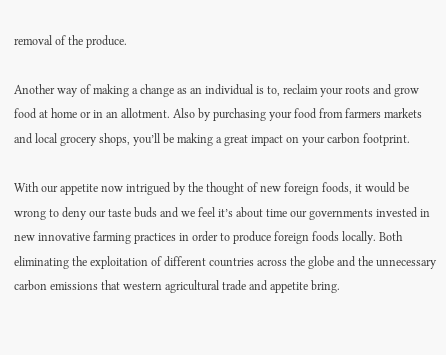removal of the produce.

Another way of making a change as an individual is to, reclaim your roots and grow food at home or in an allotment. Also by purchasing your food from farmers markets and local grocery shops, you’ll be making a great impact on your carbon footprint.

With our appetite now intrigued by the thought of new foreign foods, it would be wrong to deny our taste buds and we feel it’s about time our governments invested in new innovative farming practices in order to produce foreign foods locally. Both eliminating the exploitation of different countries across the globe and the unnecessary carbon emissions that western agricultural trade and appetite bring.